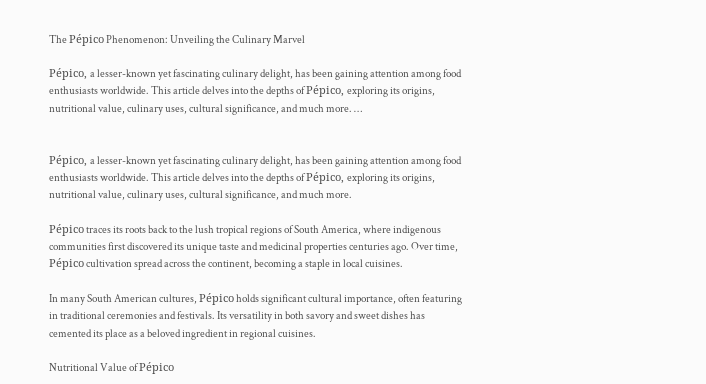The Pépico Phenomenon: Unveiling the Culinary Marvel

Pépico, a lesser-known yet fascinating culinary delight, has been gaining attention among food enthusiasts worldwide. This article delves into the depths of Pépico, exploring its origins, nutritional value, culinary uses, cultural significance, and much more. …


Pépico, a lesser-known yet fascinating culinary delight, has been gaining attention among food enthusiasts worldwide. This article delves into the depths of Pépico, exploring its origins, nutritional value, culinary uses, cultural significance, and much more.

Pépico traces its roots back to the lush tropical regions of South America, where indigenous communities first discovered its unique taste and medicinal properties centuries ago. Over time, Pépico cultivation spread across the continent, becoming a staple in local cuisines.

In many South American cultures, Pépico holds significant cultural importance, often featuring in traditional ceremonies and festivals. Its versatility in both savory and sweet dishes has cemented its place as a beloved ingredient in regional cuisines.

Nutritional Value of Pépico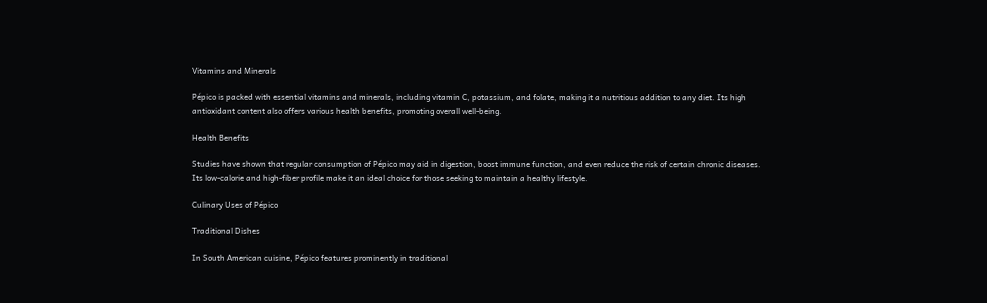Vitamins and Minerals

Pépico is packed with essential vitamins and minerals, including vitamin C, potassium, and folate, making it a nutritious addition to any diet. Its high antioxidant content also offers various health benefits, promoting overall well-being.

Health Benefits

Studies have shown that regular consumption of Pépico may aid in digestion, boost immune function, and even reduce the risk of certain chronic diseases. Its low-calorie and high-fiber profile make it an ideal choice for those seeking to maintain a healthy lifestyle.

Culinary Uses of Pépico

Traditional Dishes

In South American cuisine, Pépico features prominently in traditional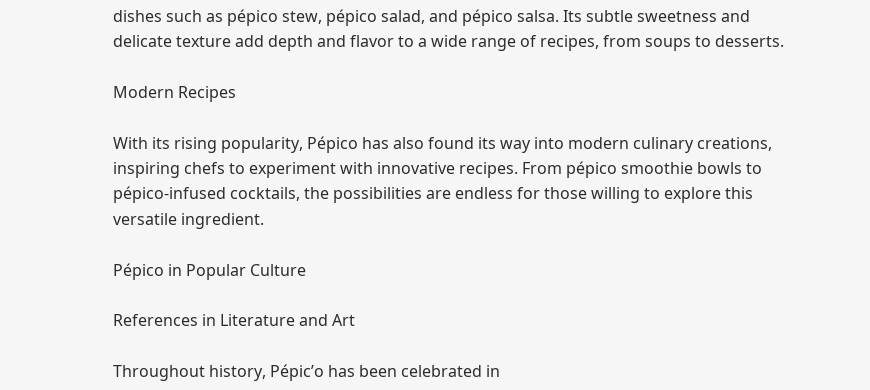dishes such as pépico stew, pépico salad, and pépico salsa. Its subtle sweetness and delicate texture add depth and flavor to a wide range of recipes, from soups to desserts.

Modern Recipes

With its rising popularity, Pépico has also found its way into modern culinary creations, inspiring chefs to experiment with innovative recipes. From pépico smoothie bowls to pépico-infused cocktails, the possibilities are endless for those willing to explore this versatile ingredient.

Pépico in Popular Culture

References in Literature and Art

Throughout history, Pépic’o has been celebrated in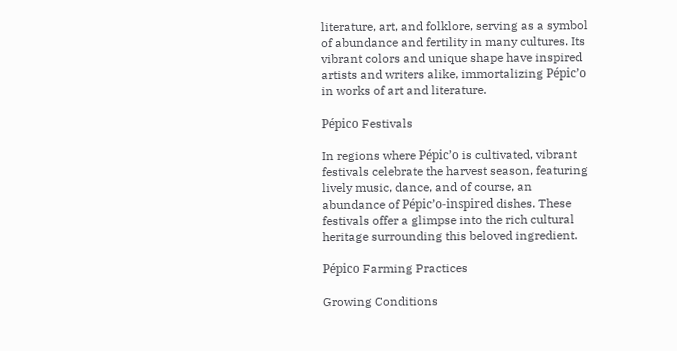literature, art, and folklore, serving as a symbol of abundance and fertility in many cultures. Its vibrant colors and unique shape have inspired artists and writers alike, immortalizing Pépic’o in works of art and literature.

Pépico Festivals

In regions where Pépic’o is cultivated, vibrant festivals celebrate the harvest season, featuring lively music, dance, and of course, an abundance of Pépic’o-inspired dishes. These festivals offer a glimpse into the rich cultural heritage surrounding this beloved ingredient.

Pépico Farming Practices

Growing Conditions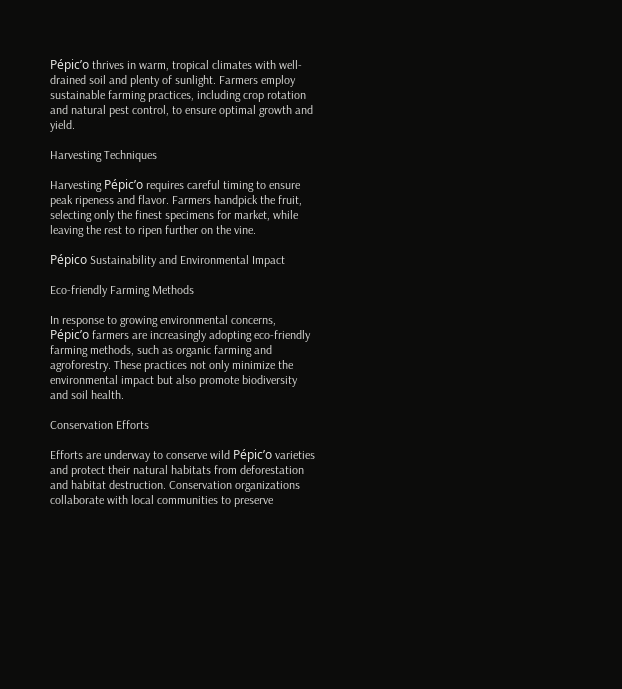Pépic’o thrives in warm, tropical climates with well-drained soil and plenty of sunlight. Farmers employ sustainable farming practices, including crop rotation and natural pest control, to ensure optimal growth and yield.

Harvesting Techniques

Harvesting Pépic’o requires careful timing to ensure peak ripeness and flavor. Farmers handpick the fruit, selecting only the finest specimens for market, while leaving the rest to ripen further on the vine.

Pépico Sustainability and Environmental Impact

Eco-friendly Farming Methods

In response to growing environmental concerns, Pépic’o farmers are increasingly adopting eco-friendly farming methods, such as organic farming and agroforestry. These practices not only minimize the environmental impact but also promote biodiversity and soil health.

Conservation Efforts

Efforts are underway to conserve wild Pépic’o varieties and protect their natural habitats from deforestation and habitat destruction. Conservation organizations collaborate with local communities to preserve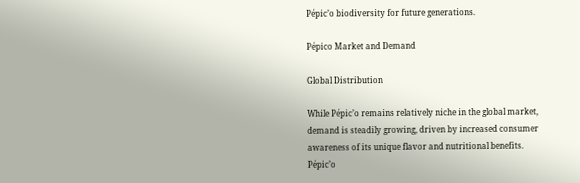Pépic’o biodiversity for future generations.

Pépico Market and Demand

Global Distribution

While Pépic’o remains relatively niche in the global market, demand is steadily growing, driven by increased consumer awareness of its unique flavor and nutritional benefits. Pépic’o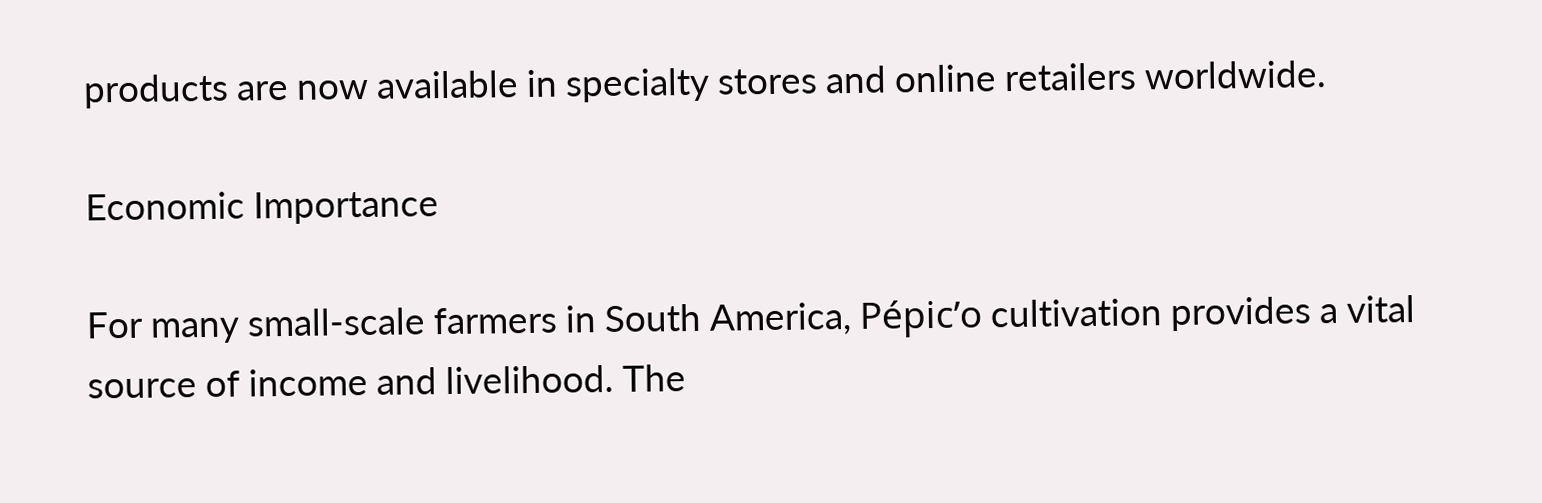products are now available in specialty stores and online retailers worldwide.

Economic Importance

For many small-scale farmers in South America, Pépic’o cultivation provides a vital source of income and livelihood. The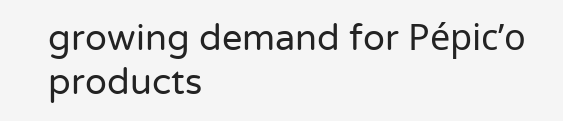growing demand for Pépic’o products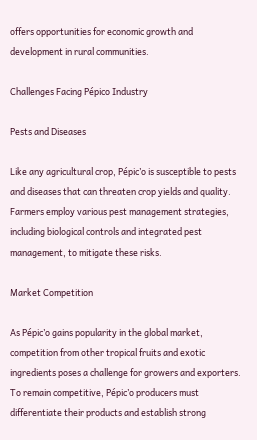offers opportunities for economic growth and development in rural communities.

Challenges Facing Pépico Industry

Pests and Diseases

Like any agricultural crop, Pépic’o is susceptible to pests and diseases that can threaten crop yields and quality. Farmers employ various pest management strategies, including biological controls and integrated pest management, to mitigate these risks.

Market Competition

As Pépic’o gains popularity in the global market, competition from other tropical fruits and exotic ingredients poses a challenge for growers and exporters. To remain competitive, Pépic’o producers must differentiate their products and establish strong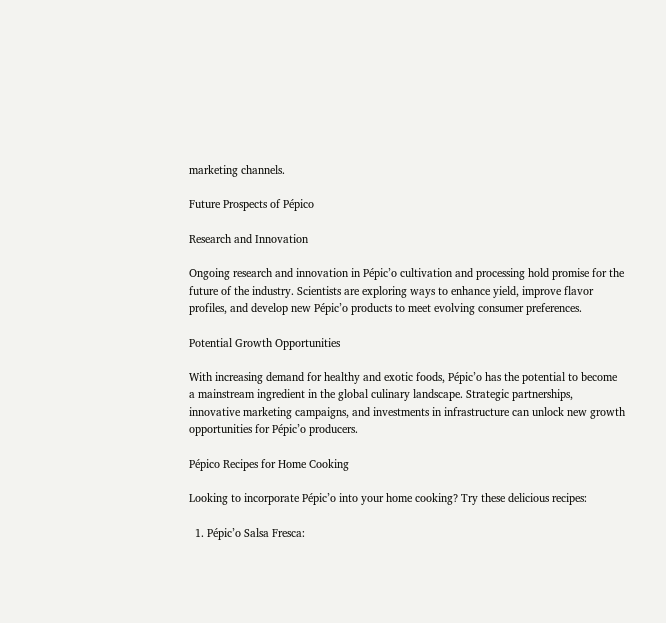marketing channels.

Future Prospects of Pépico

Research and Innovation

Ongoing research and innovation in Pépic’o cultivation and processing hold promise for the future of the industry. Scientists are exploring ways to enhance yield, improve flavor profiles, and develop new Pépic’o products to meet evolving consumer preferences.

Potential Growth Opportunities

With increasing demand for healthy and exotic foods, Pépic’o has the potential to become a mainstream ingredient in the global culinary landscape. Strategic partnerships, innovative marketing campaigns, and investments in infrastructure can unlock new growth opportunities for Pépic’o producers.

Pépico Recipes for Home Cooking

Looking to incorporate Pépic’o into your home cooking? Try these delicious recipes:

  1. Pépic’o Salsa Fresca: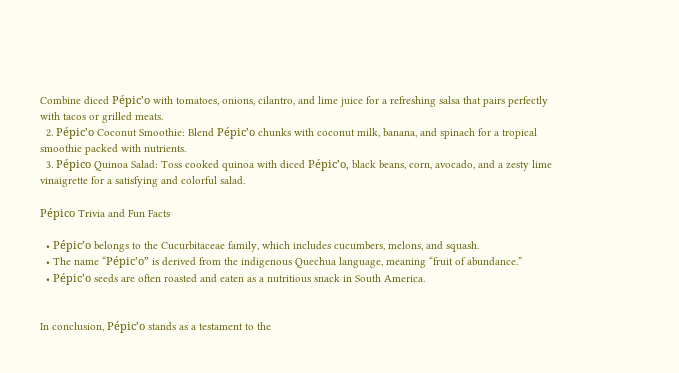Combine diced Pépic’o with tomatoes, onions, cilantro, and lime juice for a refreshing salsa that pairs perfectly with tacos or grilled meats.
  2. Pépic’o Coconut Smoothie: Blend Pépic’o chunks with coconut milk, banana, and spinach for a tropical smoothie packed with nutrients.
  3. Pépico Quinoa Salad: Toss cooked quinoa with diced Pépic’o, black beans, corn, avocado, and a zesty lime vinaigrette for a satisfying and colorful salad.

Pépico Trivia and Fun Facts

  • Pépic’o belongs to the Cucurbitaceae family, which includes cucumbers, melons, and squash.
  • The name “Pépic’o” is derived from the indigenous Quechua language, meaning “fruit of abundance.”
  • Pépic’o seeds are often roasted and eaten as a nutritious snack in South America.


In conclusion, Pépic’o stands as a testament to the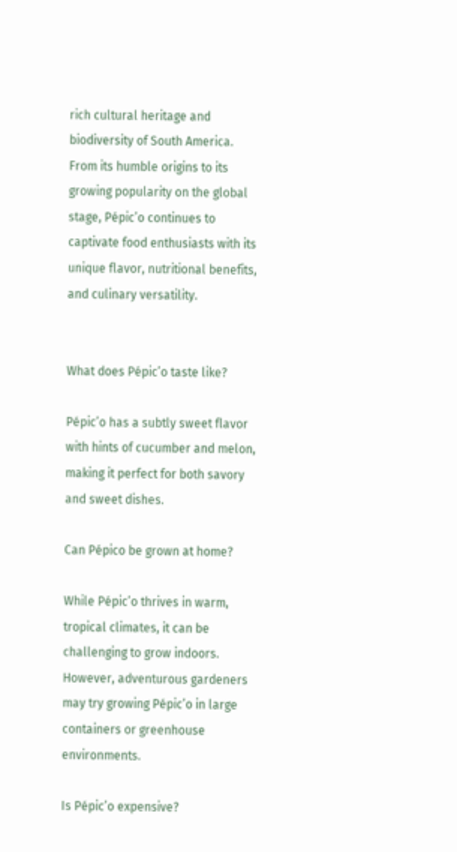rich cultural heritage and biodiversity of South America. From its humble origins to its growing popularity on the global stage, Pépic’o continues to captivate food enthusiasts with its unique flavor, nutritional benefits, and culinary versatility.


What does Pépic’o taste like?

Pépic’o has a subtly sweet flavor with hints of cucumber and melon, making it perfect for both savory and sweet dishes.

Can Pépico be grown at home?

While Pépic’o thrives in warm, tropical climates, it can be challenging to grow indoors. However, adventurous gardeners may try growing Pépic’o in large containers or greenhouse environments.

Is Pépic’o expensive?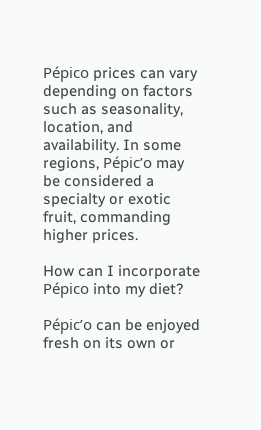Pépico prices can vary depending on factors such as seasonality, location, and availability. In some regions, Pépic’o may be considered a specialty or exotic fruit, commanding higher prices.

How can I incorporate Pépico into my diet?

Pépic’o can be enjoyed fresh on its own or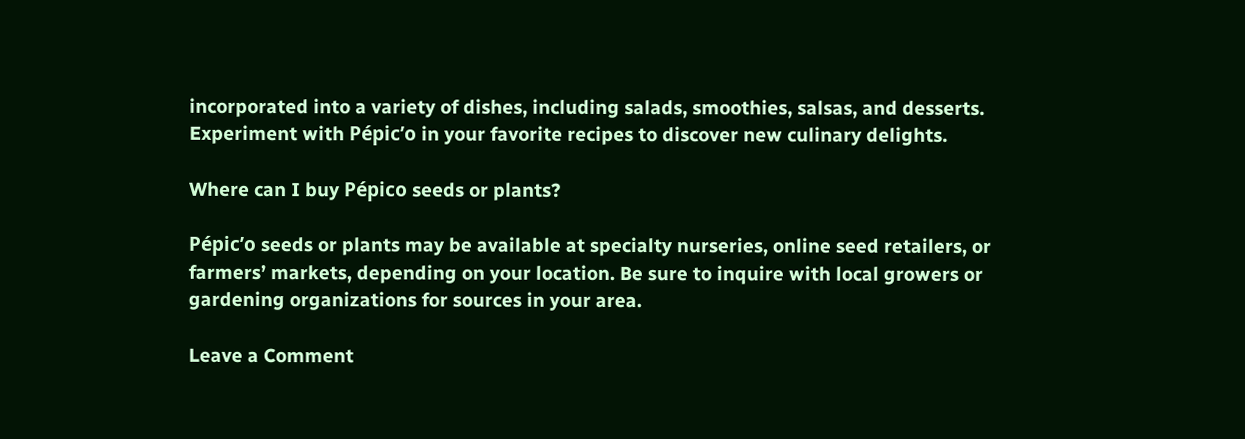incorporated into a variety of dishes, including salads, smoothies, salsas, and desserts. Experiment with Pépic’o in your favorite recipes to discover new culinary delights.

Where can I buy Pépico seeds or plants?

Pépic’o seeds or plants may be available at specialty nurseries, online seed retailers, or farmers’ markets, depending on your location. Be sure to inquire with local growers or gardening organizations for sources in your area.

Leave a Comment